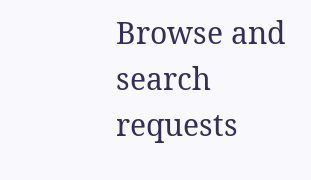Browse and search requests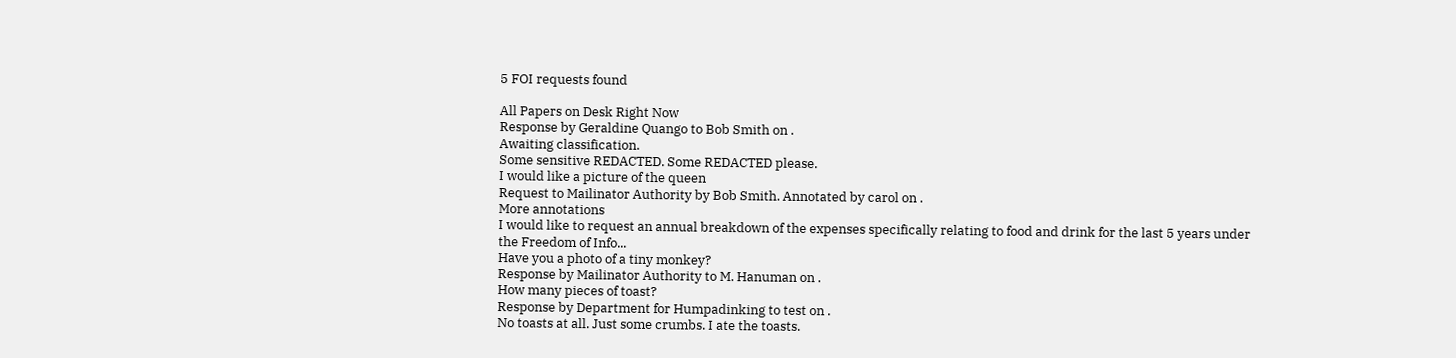5 FOI requests found

All Papers on Desk Right Now
Response by Geraldine Quango to Bob Smith on .
Awaiting classification.
Some sensitive REDACTED. Some REDACTED please.
I would like a picture of the queen
Request to Mailinator Authority by Bob Smith. Annotated by carol on .
More annotations
I would like to request an annual breakdown of the expenses specifically relating to food and drink for the last 5 years under the Freedom of Info...
Have you a photo of a tiny monkey?
Response by Mailinator Authority to M. Hanuman on .
How many pieces of toast?
Response by Department for Humpadinking to test on .
No toasts at all. Just some crumbs. I ate the toasts.